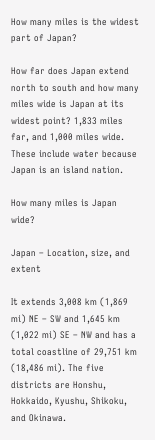How many miles is the widest part of Japan?

How far does Japan extend north to south and how many miles wide is Japan at its widest point? 1,833 miles far, and 1,000 miles wide. These include water because Japan is an island nation.

How many miles is Japan wide?

Japan – Location, size, and extent

It extends 3,008 km (1,869 mi) NE – SW and 1,645 km (1,022 mi) SE – NW and has a total coastline of 29,751 km (18,486 mi). The five districts are Honshu, Hokkaido, Kyushu, Shikoku, and Okinawa.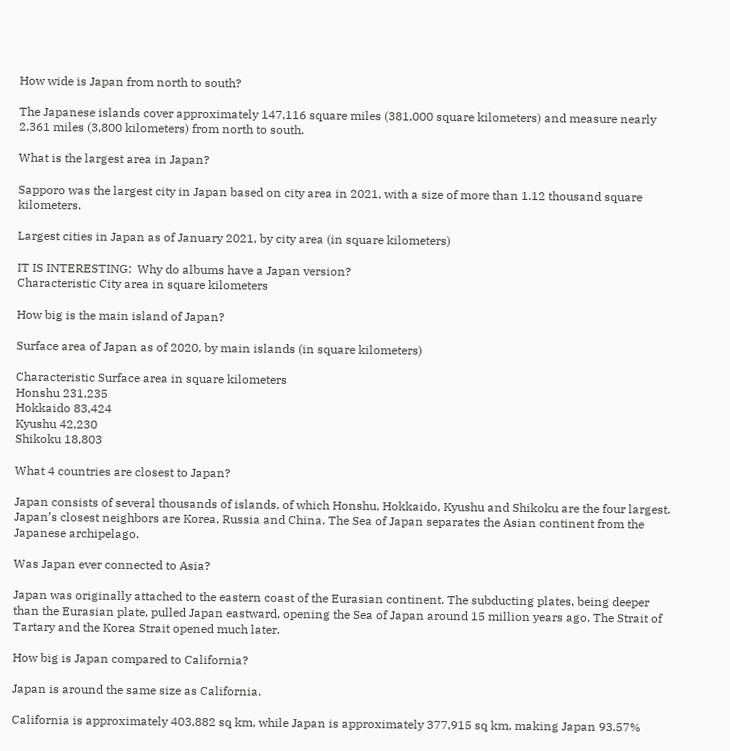How wide is Japan from north to south?

The Japanese islands cover approximately 147,116 square miles (381,000 square kilometers) and measure nearly 2,361 miles (3,800 kilometers) from north to south.

What is the largest area in Japan?

Sapporo was the largest city in Japan based on city area in 2021, with a size of more than 1.12 thousand square kilometers.

Largest cities in Japan as of January 2021, by city area (in square kilometers)

IT IS INTERESTING:  Why do albums have a Japan version?
Characteristic City area in square kilometers

How big is the main island of Japan?

Surface area of Japan as of 2020, by main islands (in square kilometers)

Characteristic Surface area in square kilometers
Honshu 231,235
Hokkaido 83,424
Kyushu 42,230
Shikoku 18,803

What 4 countries are closest to Japan?

Japan consists of several thousands of islands, of which Honshu, Hokkaido, Kyushu and Shikoku are the four largest. Japan’s closest neighbors are Korea, Russia and China. The Sea of Japan separates the Asian continent from the Japanese archipelago.

Was Japan ever connected to Asia?

Japan was originally attached to the eastern coast of the Eurasian continent. The subducting plates, being deeper than the Eurasian plate, pulled Japan eastward, opening the Sea of Japan around 15 million years ago. The Strait of Tartary and the Korea Strait opened much later.

How big is Japan compared to California?

Japan is around the same size as California.

California is approximately 403,882 sq km, while Japan is approximately 377,915 sq km, making Japan 93.57%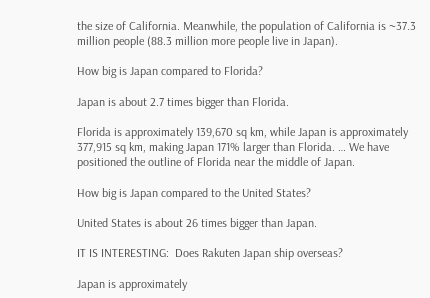the size of California. Meanwhile, the population of California is ~37.3 million people (88.3 million more people live in Japan).

How big is Japan compared to Florida?

Japan is about 2.7 times bigger than Florida.

Florida is approximately 139,670 sq km, while Japan is approximately 377,915 sq km, making Japan 171% larger than Florida. … We have positioned the outline of Florida near the middle of Japan.

How big is Japan compared to the United States?

United States is about 26 times bigger than Japan.

IT IS INTERESTING:  Does Rakuten Japan ship overseas?

Japan is approximately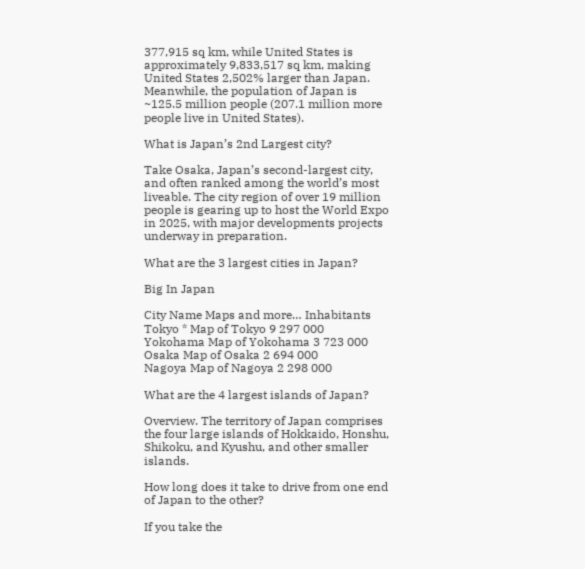377,915 sq km, while United States is approximately 9,833,517 sq km, making United States 2,502% larger than Japan. Meanwhile, the population of Japan is ~125.5 million people (207.1 million more people live in United States).

What is Japan’s 2nd Largest city?

Take Osaka, Japan’s second-largest city, and often ranked among the world’s most liveable. The city region of over 19 million people is gearing up to host the World Expo in 2025, with major developments projects underway in preparation.

What are the 3 largest cities in Japan?

Big In Japan

City Name Maps and more… Inhabitants
Tokyo * Map of Tokyo 9 297 000
Yokohama Map of Yokohama 3 723 000
Osaka Map of Osaka 2 694 000
Nagoya Map of Nagoya 2 298 000

What are the 4 largest islands of Japan?

Overview. The territory of Japan comprises the four large islands of Hokkaido, Honshu, Shikoku, and Kyushu, and other smaller islands.

How long does it take to drive from one end of Japan to the other?

If you take the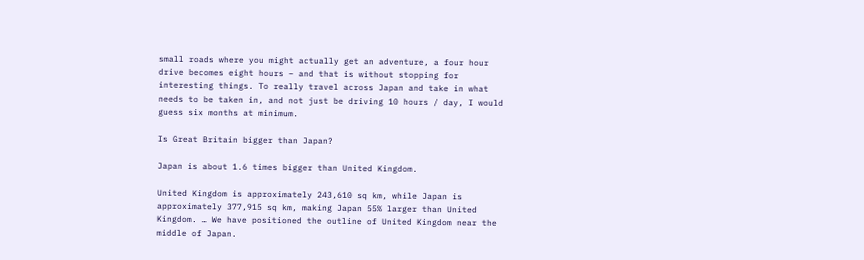small roads where you might actually get an adventure, a four hour drive becomes eight hours – and that is without stopping for interesting things. To really travel across Japan and take in what needs to be taken in, and not just be driving 10 hours / day, I would guess six months at minimum.

Is Great Britain bigger than Japan?

Japan is about 1.6 times bigger than United Kingdom.

United Kingdom is approximately 243,610 sq km, while Japan is approximately 377,915 sq km, making Japan 55% larger than United Kingdom. … We have positioned the outline of United Kingdom near the middle of Japan.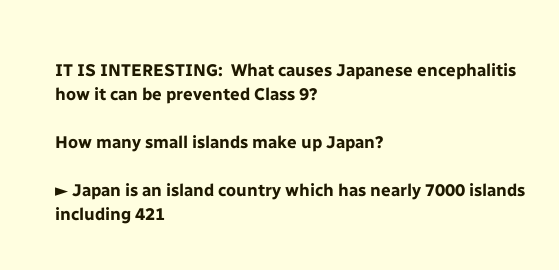IT IS INTERESTING:  What causes Japanese encephalitis how it can be prevented Class 9?

How many small islands make up Japan?

► Japan is an island country which has nearly 7000 islands including 421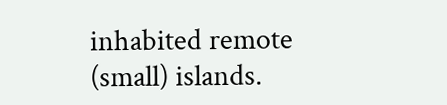inhabited remote (small) islands.